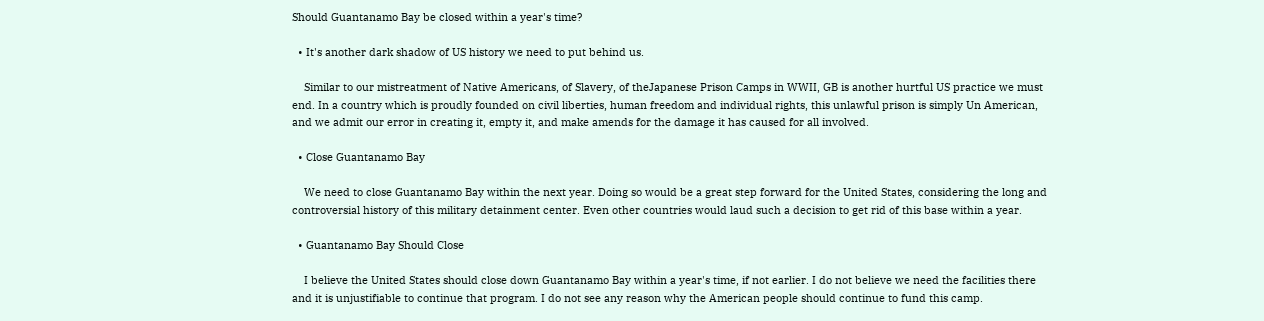Should Guantanamo Bay be closed within a year's time?

  • It's another dark shadow of US history we need to put behind us.

    Similar to our mistreatment of Native Americans, of Slavery, of theJapanese Prison Camps in WWII, GB is another hurtful US practice we must end. In a country which is proudly founded on civil liberties, human freedom and individual rights, this unlawful prison is simply Un American, and we admit our error in creating it, empty it, and make amends for the damage it has caused for all involved.

  • Close Guantanamo Bay

    We need to close Guantanamo Bay within the next year. Doing so would be a great step forward for the United States, considering the long and controversial history of this military detainment center. Even other countries would laud such a decision to get rid of this base within a year.

  • Guantanamo Bay Should Close

    I believe the United States should close down Guantanamo Bay within a year's time, if not earlier. I do not believe we need the facilities there and it is unjustifiable to continue that program. I do not see any reason why the American people should continue to fund this camp.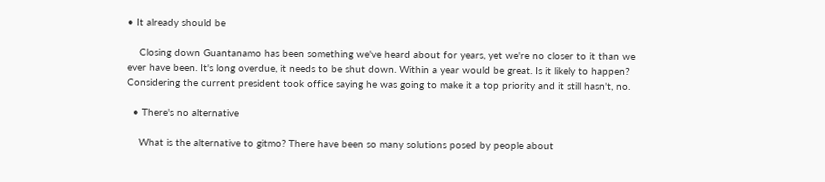• It already should be

    Closing down Guantanamo has been something we've heard about for years, yet we're no closer to it than we ever have been. It's long overdue, it needs to be shut down. Within a year would be great. Is it likely to happen? Considering the current president took office saying he was going to make it a top priority and it still hasn't, no.

  • There's no alternative

    What is the alternative to gitmo? There have been so many solutions posed by people about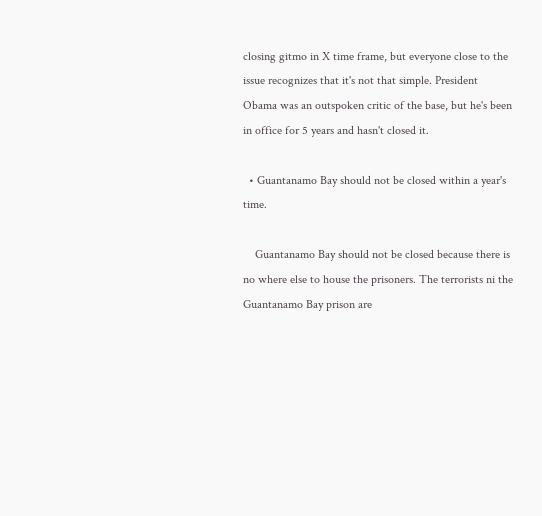closing gitmo in X time frame, but everyone close to the issue recognizes that it's not that simple. President Obama was an outspoken critic of the base, but he's been in office for 5 years and hasn't closed it.

  • Guantanamo Bay should not be closed within a year's time.

    Guantanamo Bay should not be closed because there is no where else to house the prisoners. The terrorists ni the Guantanamo Bay prison are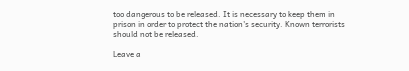too dangerous to be released. It is necessary to keep them in prison in order to protect the nation's security. Known terrorists should not be released.

Leave a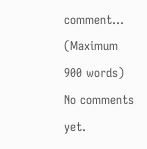comment...
(Maximum 900 words)
No comments yet.